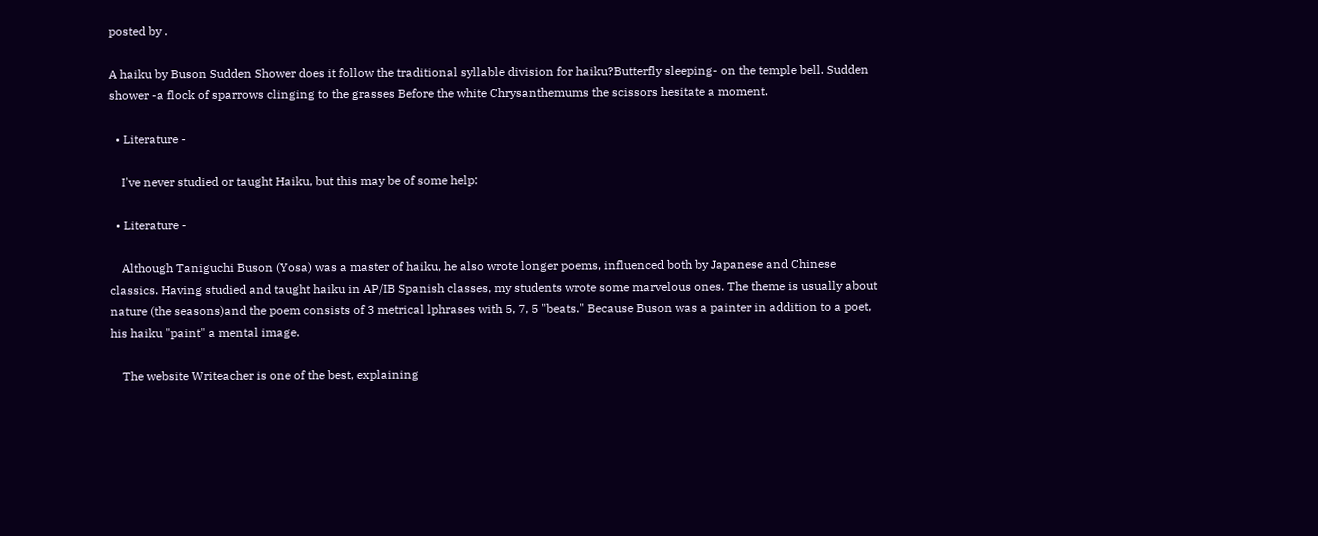posted by .

A haiku by Buson Sudden Shower does it follow the traditional syllable division for haiku?Butterfly sleeping- on the temple bell. Sudden shower -a flock of sparrows clinging to the grasses Before the white Chrysanthemums the scissors hesitate a moment.

  • Literature -

    I've never studied or taught Haiku, but this may be of some help:

  • Literature -

    Although Taniguchi Buson (Yosa) was a master of haiku, he also wrote longer poems, influenced both by Japanese and Chinese classics. Having studied and taught haiku in AP/IB Spanish classes, my students wrote some marvelous ones. The theme is usually about nature (the seasons)and the poem consists of 3 metrical lphrases with 5, 7, 5 "beats." Because Buson was a painter in addition to a poet, his haiku "paint" a mental image.

    The website Writeacher is one of the best, explaining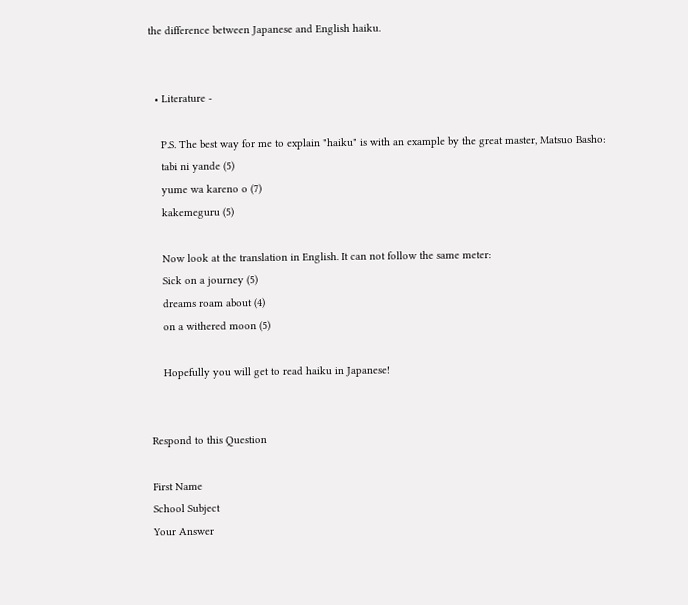the difference between Japanese and English haiku.


  • Literature -

    P.S. The best way for me to explain "haiku" is with an example by the great master, Matsuo Basho:
    tabi ni yande (5)
    yume wa kareno o (7)
    kakemeguru (5)

    Now look at the translation in English. It can not follow the same meter:
    Sick on a journey (5)
    dreams roam about (4)
    on a withered moon (5)

    Hopefully you will get to read haiku in Japanese!


Respond to this Question

First Name
School Subject
Your Answer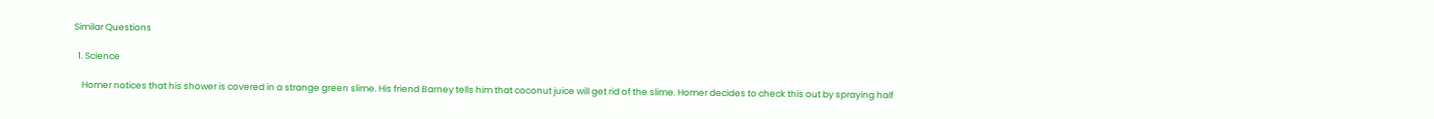Similar Questions

  1. Science

    Homer notices that his shower is covered in a strange green slime. His friend Barney tells him that coconut juice will get rid of the slime. Homer decides to check this out by spraying half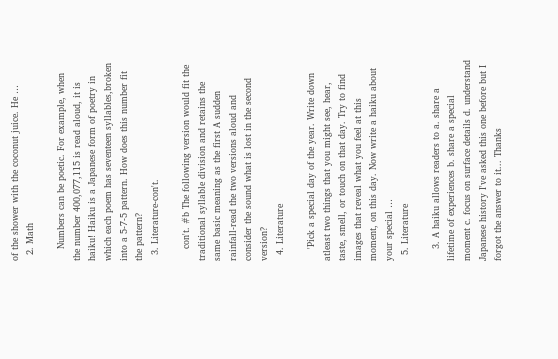of the shower with the coconut juice. He …
  2. Math

    Numbers can be poetic. For example, when the number 400,077,115 is read aloud, it is haiku! Haiku is a Japanese form of poetry in which each poem has seventeen syllables,broken into a 5-7-5 pattern. How does this number fit the pattern?
  3. Literature-con't.

    con't. #b The following version would fit the traditional syllable division and retains the same basic meaning as the first A sudden rainfall-read the two versions aloud and consider the sound what is lost in the second version?
  4. Literature

    'Pick a special day of the year. Write down atleast two things that you might see, hear, taste, smell, or touch on that day. Try to find images that reveal what you feel at this moment, on this day. Now write a haiku about your special …
  5. Literature

    3. A haiku allows readers to a. share a lifetime of experiences b. share a special moment c. focus on surface details d. understand Japanese history I've asked this one before but I forgot the answer to it... Thanks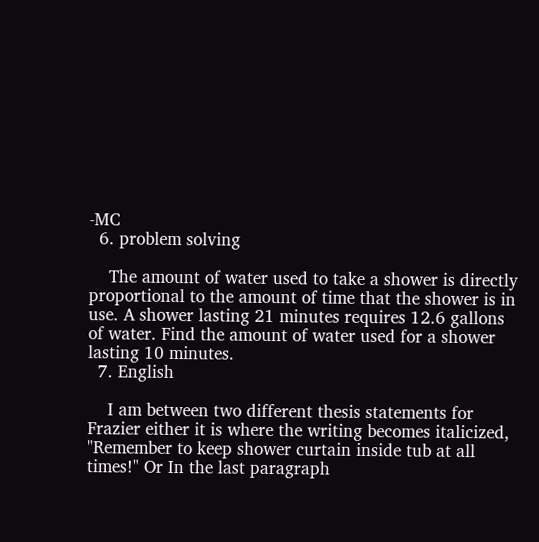-MC
  6. problem solving

    The amount of water used to take a shower is directly proportional to the amount of time that the shower is in use. A shower lasting 21 minutes requires 12.6 gallons of water. Find the amount of water used for a shower lasting 10 minutes.
  7. English

    I am between two different thesis statements for Frazier either it is where the writing becomes italicized, "Remember to keep shower curtain inside tub at all times!" Or In the last paragraph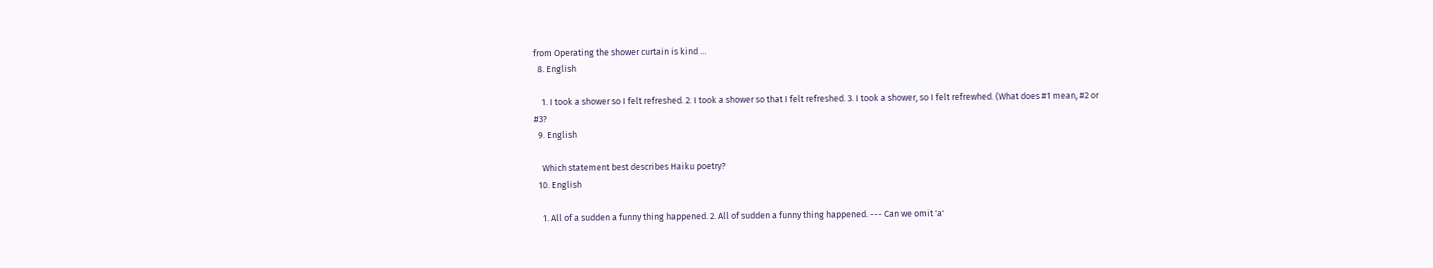from Operating the shower curtain is kind …
  8. English

    1. I took a shower so I felt refreshed. 2. I took a shower so that I felt refreshed. 3. I took a shower, so I felt refrewhed. (What does #1 mean, #2 or #3?
  9. English

    Which statement best describes Haiku poetry?
  10. English

    1. All of a sudden a funny thing happened. 2. All of sudden a funny thing happened. --- Can we omit 'a'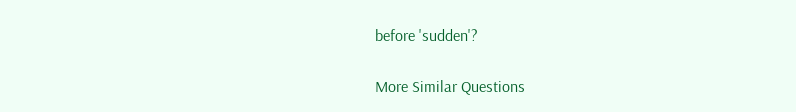before 'sudden'?

More Similar Questions